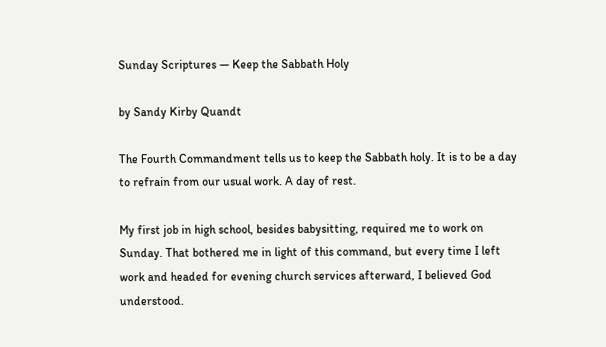Sunday Scriptures — Keep the Sabbath Holy

by Sandy Kirby Quandt

The Fourth Commandment tells us to keep the Sabbath holy. It is to be a day to refrain from our usual work. A day of rest.

My first job in high school, besides babysitting, required me to work on Sunday. That bothered me in light of this command, but every time I left work and headed for evening church services afterward, I believed God understood.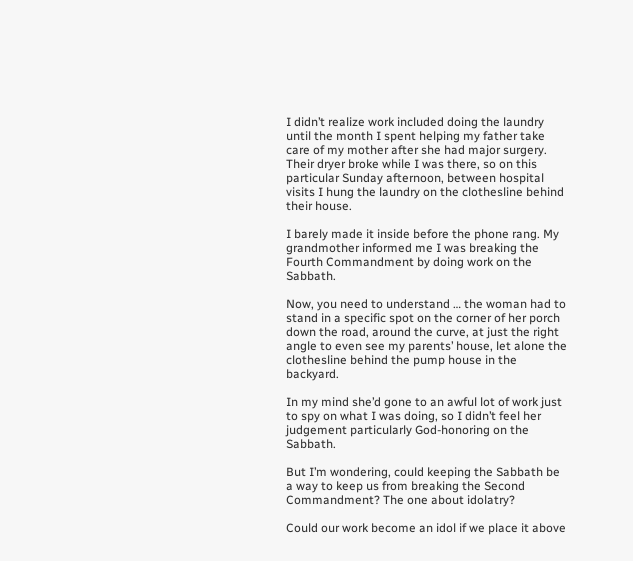I didn’t realize work included doing the laundry until the month I spent helping my father take care of my mother after she had major surgery. Their dryer broke while I was there, so on this particular Sunday afternoon, between hospital visits I hung the laundry on the clothesline behind their house.

I barely made it inside before the phone rang. My grandmother informed me I was breaking the Fourth Commandment by doing work on the Sabbath.

Now, you need to understand … the woman had to stand in a specific spot on the corner of her porch down the road, around the curve, at just the right angle to even see my parents’ house, let alone the clothesline behind the pump house in the backyard.

In my mind she’d gone to an awful lot of work just to spy on what I was doing, so I didn’t feel her judgement particularly God-honoring on the Sabbath.

But I’m wondering, could keeping the Sabbath be a way to keep us from breaking the Second Commandment? The one about idolatry?

Could our work become an idol if we place it above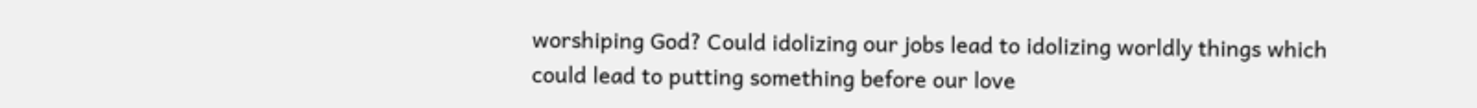worshiping God? Could idolizing our jobs lead to idolizing worldly things which could lead to putting something before our love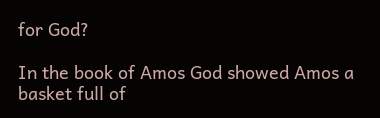for God?

In the book of Amos God showed Amos a basket full of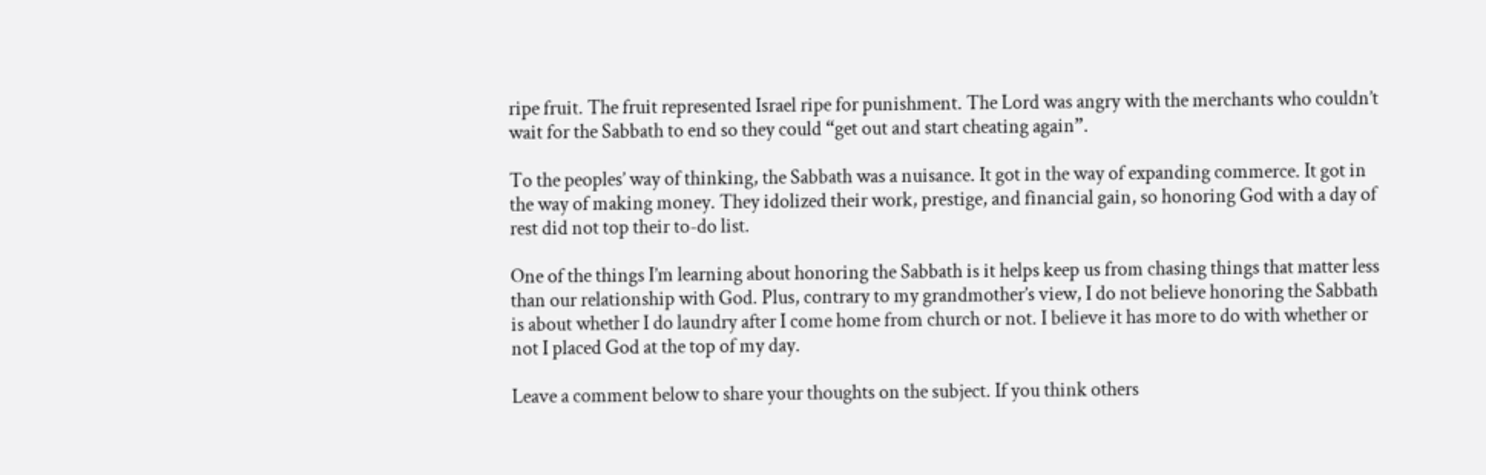ripe fruit. The fruit represented Israel ripe for punishment. The Lord was angry with the merchants who couldn’t wait for the Sabbath to end so they could “get out and start cheating again”.

To the peoples’ way of thinking, the Sabbath was a nuisance. It got in the way of expanding commerce. It got in the way of making money. They idolized their work, prestige, and financial gain, so honoring God with a day of rest did not top their to-do list.

One of the things I’m learning about honoring the Sabbath is it helps keep us from chasing things that matter less than our relationship with God. Plus, contrary to my grandmother’s view, I do not believe honoring the Sabbath is about whether I do laundry after I come home from church or not. I believe it has more to do with whether or not I placed God at the top of my day.

Leave a comment below to share your thoughts on the subject. If you think others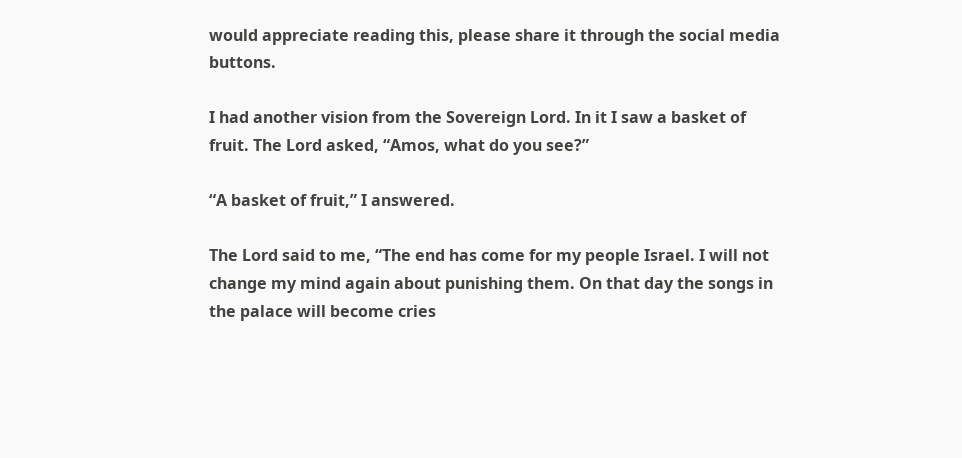would appreciate reading this, please share it through the social media buttons.

I had another vision from the Sovereign Lord. In it I saw a basket of fruit. The Lord asked, “Amos, what do you see?”

“A basket of fruit,” I answered.

The Lord said to me, “The end has come for my people Israel. I will not change my mind again about punishing them. On that day the songs in the palace will become cries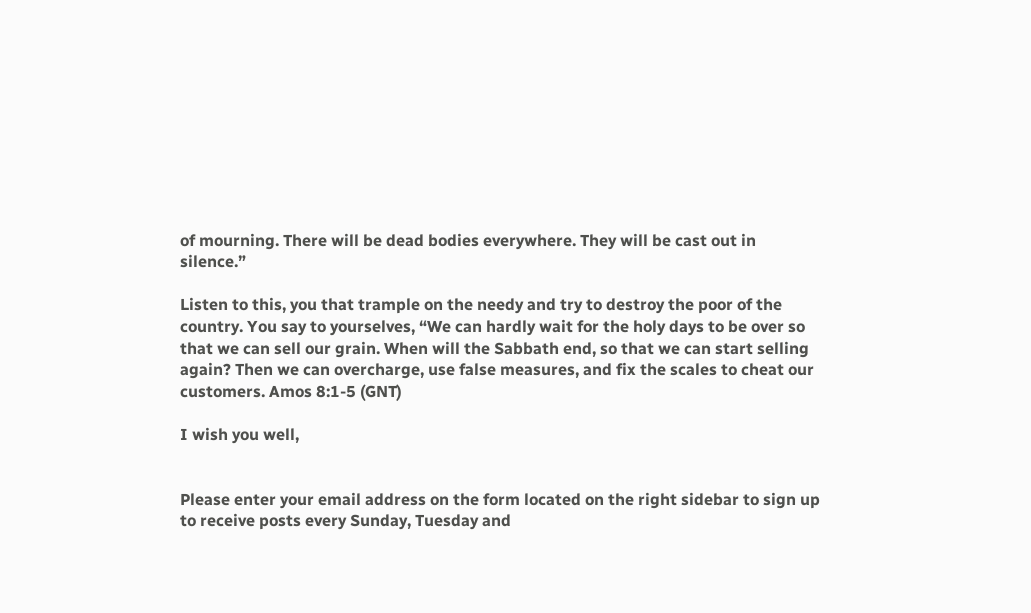of mourning. There will be dead bodies everywhere. They will be cast out in silence.”

Listen to this, you that trample on the needy and try to destroy the poor of the country. You say to yourselves, “We can hardly wait for the holy days to be over so that we can sell our grain. When will the Sabbath end, so that we can start selling again? Then we can overcharge, use false measures, and fix the scales to cheat our customers. Amos 8:1-5 (GNT)

I wish you well,


Please enter your email address on the form located on the right sidebar to sign up to receive posts every Sunday, Tuesday and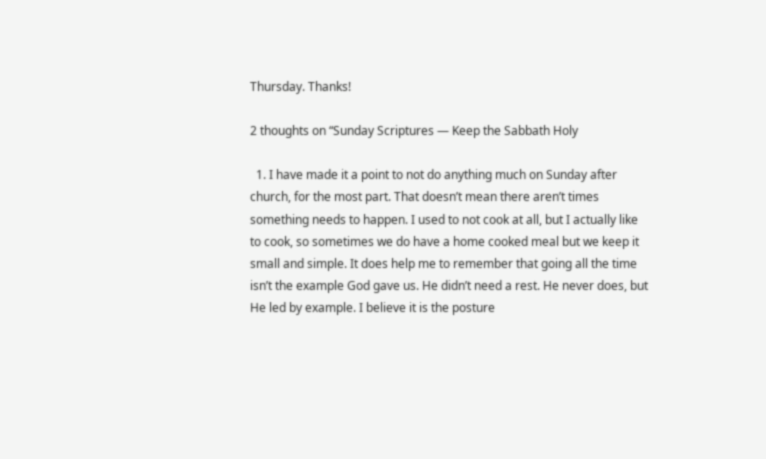Thursday. Thanks!

2 thoughts on “Sunday Scriptures — Keep the Sabbath Holy

  1. I have made it a point to not do anything much on Sunday after church, for the most part. That doesn’t mean there aren’t times something needs to happen. I used to not cook at all, but I actually like to cook, so sometimes we do have a home cooked meal but we keep it small and simple. It does help me to remember that going all the time isn’t the example God gave us. He didn’t need a rest. He never does, but He led by example. I believe it is the posture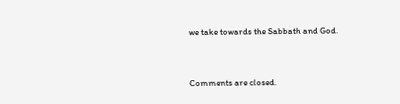we take towards the Sabbath and God.


Comments are closed.